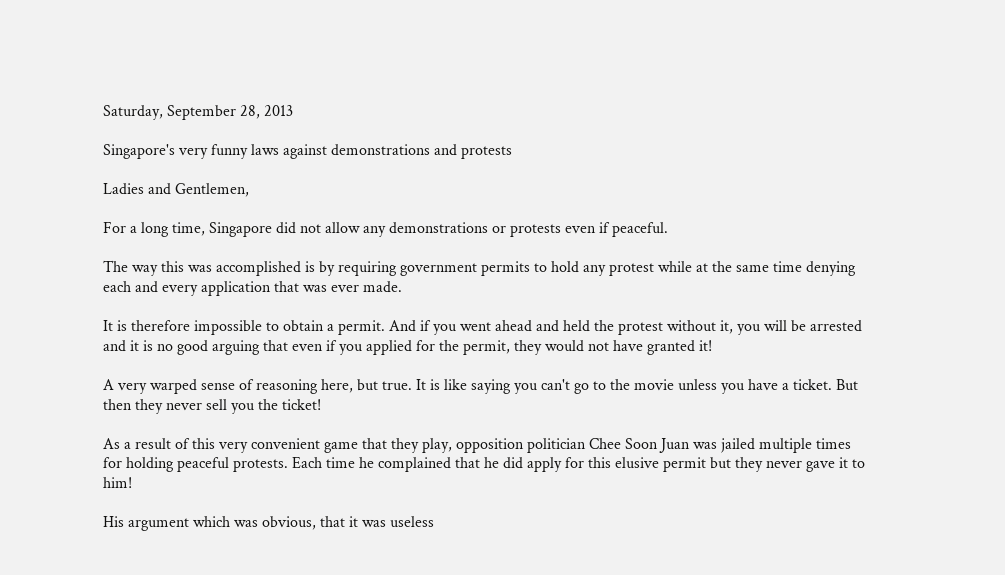Saturday, September 28, 2013

Singapore's very funny laws against demonstrations and protests

Ladies and Gentlemen,

For a long time, Singapore did not allow any demonstrations or protests even if peaceful.

The way this was accomplished is by requiring government permits to hold any protest while at the same time denying each and every application that was ever made.

It is therefore impossible to obtain a permit. And if you went ahead and held the protest without it, you will be arrested and it is no good arguing that even if you applied for the permit, they would not have granted it!

A very warped sense of reasoning here, but true. It is like saying you can't go to the movie unless you have a ticket. But then they never sell you the ticket!

As a result of this very convenient game that they play, opposition politician Chee Soon Juan was jailed multiple times for holding peaceful protests. Each time he complained that he did apply for this elusive permit but they never gave it to him!

His argument which was obvious, that it was useless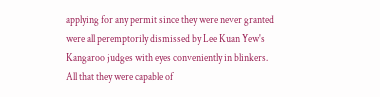applying for any permit since they were never granted were all peremptorily dismissed by Lee Kuan Yew's Kangaroo judges with eyes conveniently in blinkers. All that they were capable of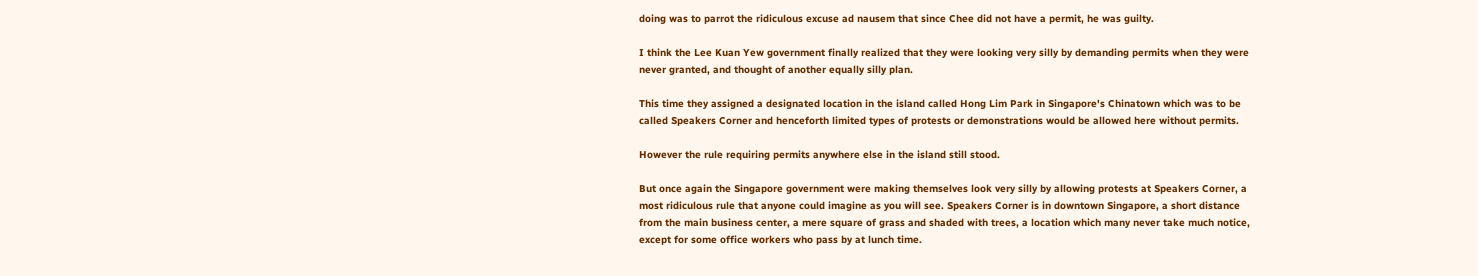doing was to parrot the ridiculous excuse ad nausem that since Chee did not have a permit, he was guilty.

I think the Lee Kuan Yew government finally realized that they were looking very silly by demanding permits when they were never granted, and thought of another equally silly plan.

This time they assigned a designated location in the island called Hong Lim Park in Singapore's Chinatown which was to be called Speakers Corner and henceforth limited types of protests or demonstrations would be allowed here without permits.

However the rule requiring permits anywhere else in the island still stood.

But once again the Singapore government were making themselves look very silly by allowing protests at Speakers Corner, a most ridiculous rule that anyone could imagine as you will see. Speakers Corner is in downtown Singapore, a short distance from the main business center, a mere square of grass and shaded with trees, a location which many never take much notice, except for some office workers who pass by at lunch time.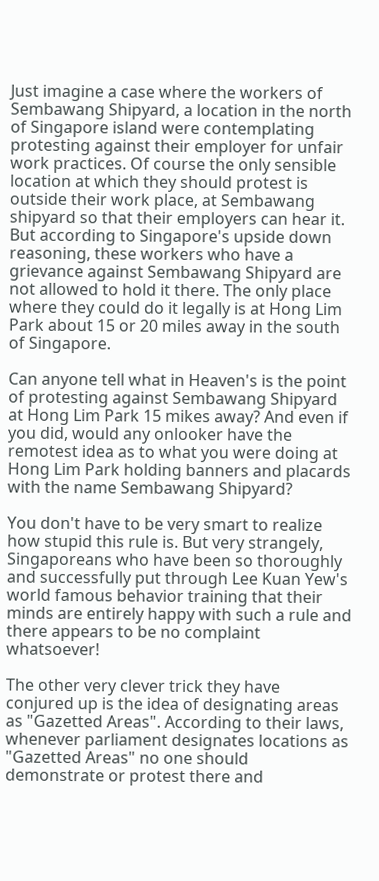Just imagine a case where the workers of Sembawang Shipyard, a location in the north of Singapore island were contemplating protesting against their employer for unfair work practices. Of course the only sensible location at which they should protest is outside their work place, at Sembawang shipyard so that their employers can hear it. But according to Singapore's upside down reasoning, these workers who have a grievance against Sembawang Shipyard are not allowed to hold it there. The only place where they could do it legally is at Hong Lim Park about 15 or 20 miles away in the south of Singapore.

Can anyone tell what in Heaven's is the point of protesting against Sembawang Shipyard at Hong Lim Park 15 mikes away? And even if you did, would any onlooker have the remotest idea as to what you were doing at Hong Lim Park holding banners and placards with the name Sembawang Shipyard?

You don't have to be very smart to realize how stupid this rule is. But very strangely, Singaporeans who have been so thoroughly and successfully put through Lee Kuan Yew's world famous behavior training that their minds are entirely happy with such a rule and there appears to be no complaint whatsoever!

The other very clever trick they have conjured up is the idea of designating areas as "Gazetted Areas". According to their laws, whenever parliament designates locations as "Gazetted Areas" no one should demonstrate or protest there and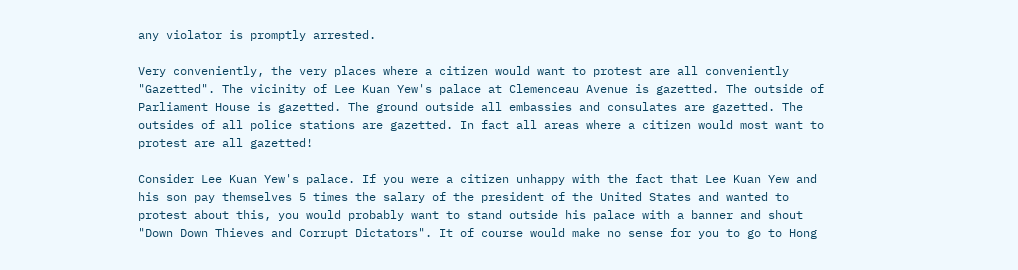any violator is promptly arrested.

Very conveniently, the very places where a citizen would want to protest are all conveniently "Gazetted". The vicinity of Lee Kuan Yew's palace at Clemenceau Avenue is gazetted. The outside of Parliament House is gazetted. The ground outside all embassies and consulates are gazetted. The outsides of all police stations are gazetted. In fact all areas where a citizen would most want to protest are all gazetted!

Consider Lee Kuan Yew's palace. If you were a citizen unhappy with the fact that Lee Kuan Yew and his son pay themselves 5 times the salary of the president of the United States and wanted to protest about this, you would probably want to stand outside his palace with a banner and shout "Down Down Thieves and Corrupt Dictators". It of course would make no sense for you to go to Hong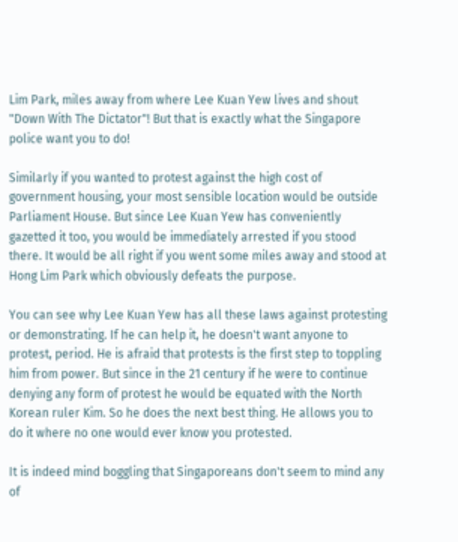Lim Park, miles away from where Lee Kuan Yew lives and shout "Down With The Dictator"! But that is exactly what the Singapore police want you to do!

Similarly if you wanted to protest against the high cost of government housing, your most sensible location would be outside Parliament House. But since Lee Kuan Yew has conveniently gazetted it too, you would be immediately arrested if you stood there. It would be all right if you went some miles away and stood at Hong Lim Park which obviously defeats the purpose.

You can see why Lee Kuan Yew has all these laws against protesting or demonstrating. If he can help it, he doesn't want anyone to protest, period. He is afraid that protests is the first step to toppling him from power. But since in the 21 century if he were to continue denying any form of protest he would be equated with the North Korean ruler Kim. So he does the next best thing. He allows you to do it where no one would ever know you protested.

It is indeed mind boggling that Singaporeans don't seem to mind any of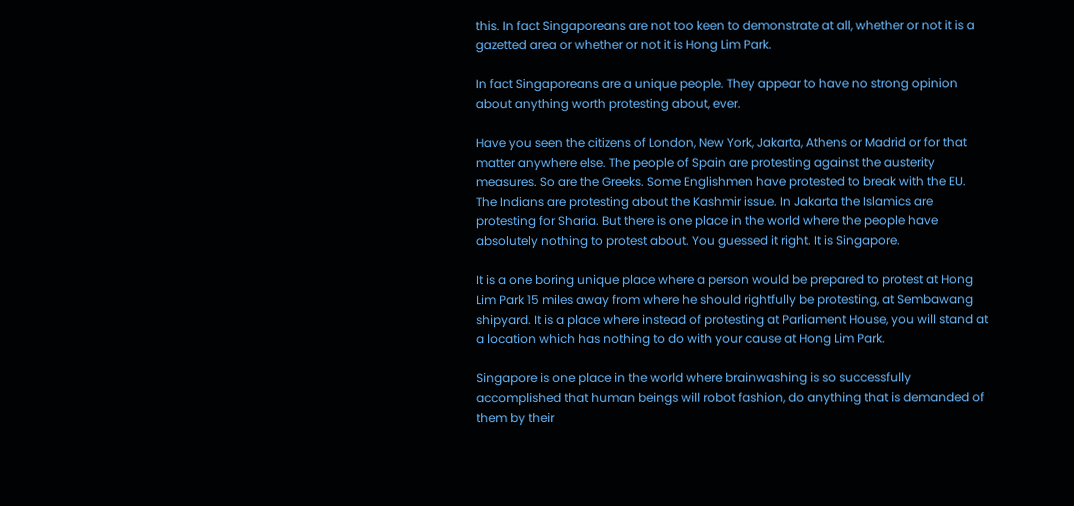this. In fact Singaporeans are not too keen to demonstrate at all, whether or not it is a gazetted area or whether or not it is Hong Lim Park.

In fact Singaporeans are a unique people. They appear to have no strong opinion about anything worth protesting about, ever.

Have you seen the citizens of London, New York, Jakarta, Athens or Madrid or for that matter anywhere else. The people of Spain are protesting against the austerity measures. So are the Greeks. Some Englishmen have protested to break with the EU. The Indians are protesting about the Kashmir issue. In Jakarta the Islamics are protesting for Sharia. But there is one place in the world where the people have absolutely nothing to protest about. You guessed it right. It is Singapore.

It is a one boring unique place where a person would be prepared to protest at Hong Lim Park 15 miles away from where he should rightfully be protesting, at Sembawang shipyard. It is a place where instead of protesting at Parliament House, you will stand at a location which has nothing to do with your cause at Hong Lim Park.

Singapore is one place in the world where brainwashing is so successfully accomplished that human beings will robot fashion, do anything that is demanded of them by their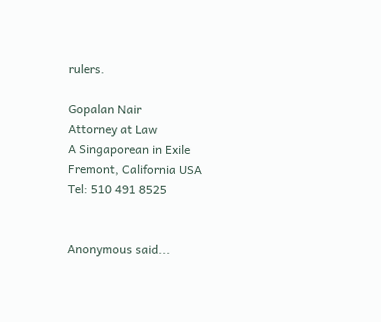rulers.

Gopalan Nair
Attorney at Law
A Singaporean in Exile
Fremont, California USA
Tel: 510 491 8525


Anonymous said...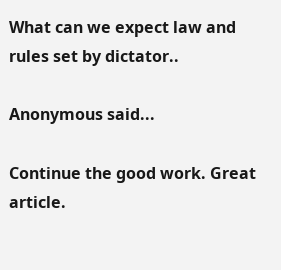What can we expect law and rules set by dictator..

Anonymous said...

Continue the good work. Great article.